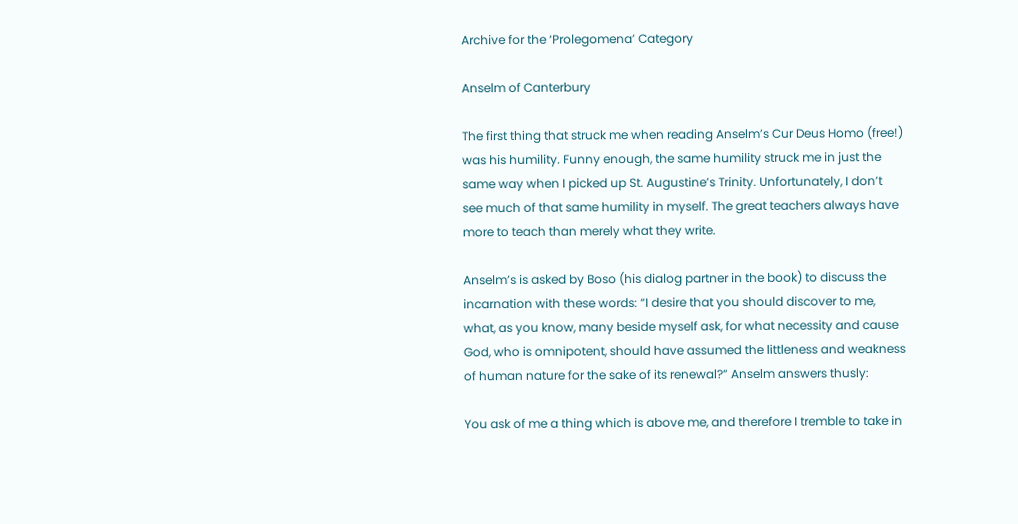Archive for the ‘Prolegomena’ Category

Anselm of Canterbury

The first thing that struck me when reading Anselm’s Cur Deus Homo (free!) was his humility. Funny enough, the same humility struck me in just the same way when I picked up St. Augustine’s Trinity. Unfortunately, I don’t see much of that same humility in myself. The great teachers always have more to teach than merely what they write.

Anselm’s is asked by Boso (his dialog partner in the book) to discuss the incarnation with these words: “I desire that you should discover to me, what, as you know, many beside myself ask, for what necessity and cause God, who is omnipotent, should have assumed the littleness and weakness of human nature for the sake of its renewal?” Anselm answers thusly:

You ask of me a thing which is above me, and therefore I tremble to take in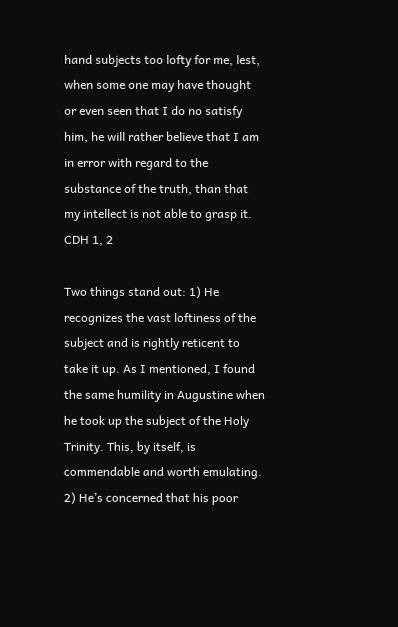hand subjects too lofty for me, lest, when some one may have thought or even seen that I do no satisfy him, he will rather believe that I am in error with regard to the substance of the truth, than that my intellect is not able to grasp it. CDH 1, 2

Two things stand out: 1) He recognizes the vast loftiness of the subject and is rightly reticent to take it up. As I mentioned, I found the same humility in Augustine when he took up the subject of the Holy Trinity. This, by itself, is commendable and worth emulating. 2) He’s concerned that his poor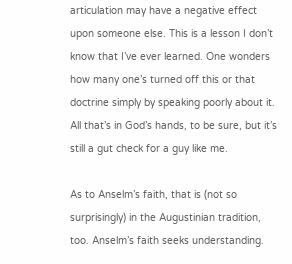articulation may have a negative effect upon someone else. This is a lesson I don’t know that I’ve ever learned. One wonders how many one’s turned off this or that doctrine simply by speaking poorly about it. All that’s in God’s hands, to be sure, but it’s still a gut check for a guy like me.

As to Anselm’s faith, that is (not so surprisingly) in the Augustinian tradition, too. Anselm’s faith seeks understanding.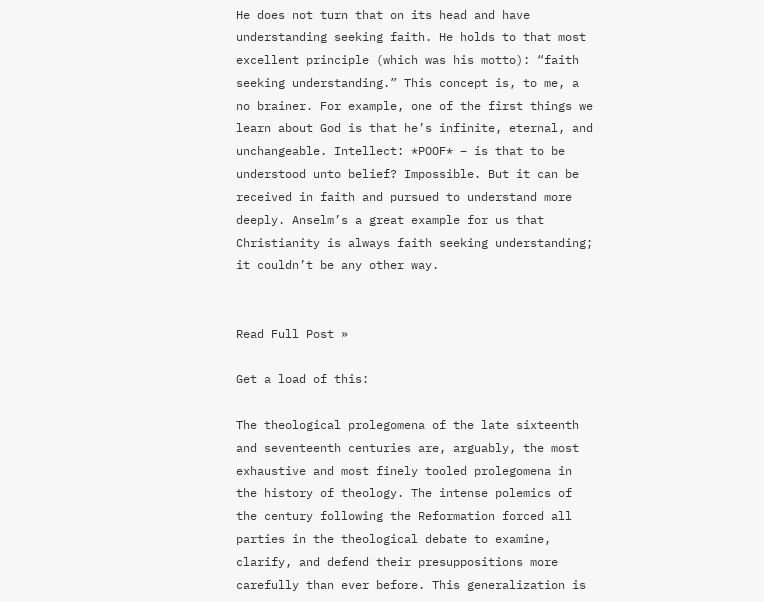He does not turn that on its head and have understanding seeking faith. He holds to that most excellent principle (which was his motto): “faith seeking understanding.” This concept is, to me, a no brainer. For example, one of the first things we learn about God is that he’s infinite, eternal, and unchangeable. Intellect: *POOF* – is that to be understood unto belief? Impossible. But it can be received in faith and pursued to understand more deeply. Anselm’s a great example for us that Christianity is always faith seeking understanding; it couldn’t be any other way.


Read Full Post »

Get a load of this:

The theological prolegomena of the late sixteenth and seventeenth centuries are, arguably, the most exhaustive and most finely tooled prolegomena in the history of theology. The intense polemics of the century following the Reformation forced all parties in the theological debate to examine, clarify, and defend their presuppositions more carefully than ever before. This generalization is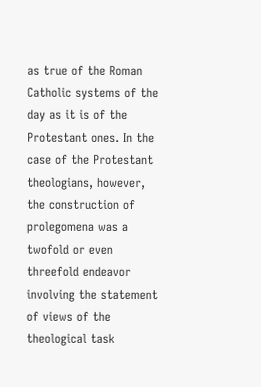as true of the Roman Catholic systems of the day as it is of the Protestant ones. In the case of the Protestant theologians, however, the construction of prolegomena was a twofold or even threefold endeavor involving the statement of views of the theological task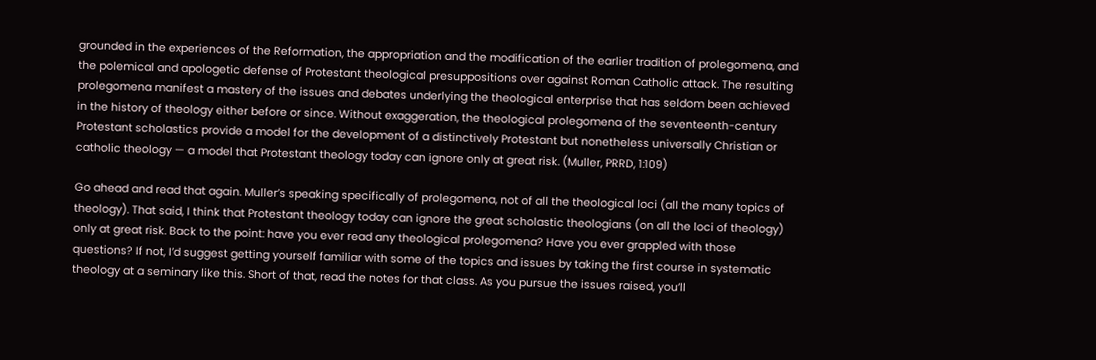grounded in the experiences of the Reformation, the appropriation and the modification of the earlier tradition of prolegomena, and the polemical and apologetic defense of Protestant theological presuppositions over against Roman Catholic attack. The resulting prolegomena manifest a mastery of the issues and debates underlying the theological enterprise that has seldom been achieved in the history of theology either before or since. Without exaggeration, the theological prolegomena of the seventeenth-century Protestant scholastics provide a model for the development of a distinctively Protestant but nonetheless universally Christian or catholic theology — a model that Protestant theology today can ignore only at great risk. (Muller, PRRD, 1:109)

Go ahead and read that again. Muller’s speaking specifically of prolegomena, not of all the theological loci (all the many topics of theology). That said, I think that Protestant theology today can ignore the great scholastic theologians (on all the loci of theology) only at great risk. Back to the point: have you ever read any theological prolegomena? Have you ever grappled with those questions? If not, I’d suggest getting yourself familiar with some of the topics and issues by taking the first course in systematic theology at a seminary like this. Short of that, read the notes for that class. As you pursue the issues raised, you’ll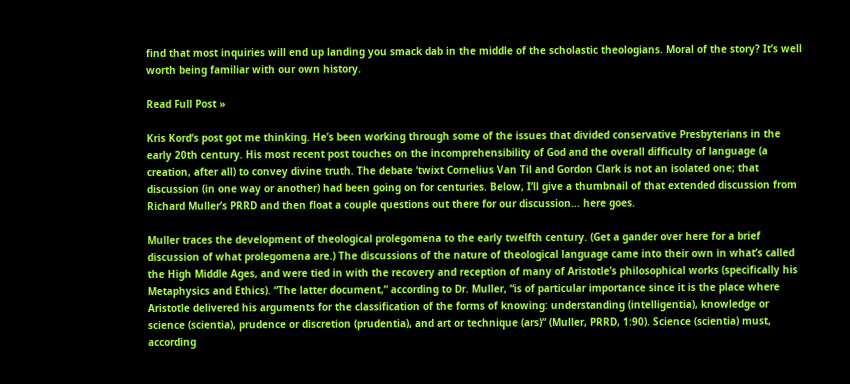find that most inquiries will end up landing you smack dab in the middle of the scholastic theologians. Moral of the story? It’s well worth being familiar with our own history.

Read Full Post »

Kris Kord‘s post got me thinking. He’s been working through some of the issues that divided conservative Presbyterians in the early 20th century. His most recent post touches on the incomprehensibility of God and the overall difficulty of language (a creation, after all) to convey divine truth. The debate ‘twixt Cornelius Van Til and Gordon Clark is not an isolated one; that discussion (in one way or another) had been going on for centuries. Below, I’ll give a thumbnail of that extended discussion from Richard Muller’s PRRD and then float a couple questions out there for our discussion… here goes.

Muller traces the development of theological prolegomena to the early twelfth century. (Get a gander over here for a brief discussion of what prolegomena are.) The discussions of the nature of theological language came into their own in what’s called the High Middle Ages, and were tied in with the recovery and reception of many of Aristotle’s philosophical works (specifically his Metaphysics and Ethics). “The latter document,” according to Dr. Muller, “is of particular importance since it is the place where Aristotle delivered his arguments for the classification of the forms of knowing: understanding (intelligentia), knowledge or science (scientia), prudence or discretion (prudentia), and art or technique (ars)” (Muller, PRRD, 1:90). Science (scientia) must, according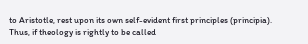to Aristotle, rest upon its own self-evident first principles (principia). Thus, if theology is rightly to be called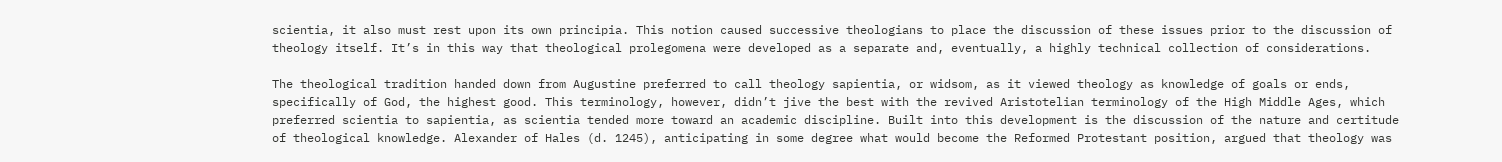scientia, it also must rest upon its own principia. This notion caused successive theologians to place the discussion of these issues prior to the discussion of theology itself. It’s in this way that theological prolegomena were developed as a separate and, eventually, a highly technical collection of considerations.

The theological tradition handed down from Augustine preferred to call theology sapientia, or widsom, as it viewed theology as knowledge of goals or ends, specifically of God, the highest good. This terminology, however, didn’t jive the best with the revived Aristotelian terminology of the High Middle Ages, which preferred scientia to sapientia, as scientia tended more toward an academic discipline. Built into this development is the discussion of the nature and certitude of theological knowledge. Alexander of Hales (d. 1245), anticipating in some degree what would become the Reformed Protestant position, argued that theology was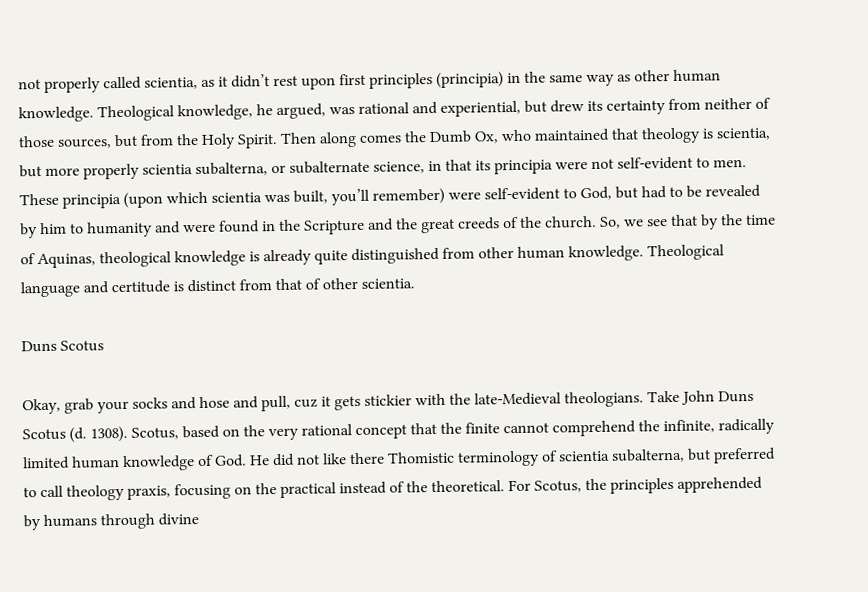not properly called scientia, as it didn’t rest upon first principles (principia) in the same way as other human knowledge. Theological knowledge, he argued, was rational and experiential, but drew its certainty from neither of those sources, but from the Holy Spirit. Then along comes the Dumb Ox, who maintained that theology is scientia, but more properly scientia subalterna, or subalternate science, in that its principia were not self-evident to men. These principia (upon which scientia was built, you’ll remember) were self-evident to God, but had to be revealed by him to humanity and were found in the Scripture and the great creeds of the church. So, we see that by the time of Aquinas, theological knowledge is already quite distinguished from other human knowledge. Theological language and certitude is distinct from that of other scientia.

Duns Scotus

Okay, grab your socks and hose and pull, cuz it gets stickier with the late-Medieval theologians. Take John Duns Scotus (d. 1308). Scotus, based on the very rational concept that the finite cannot comprehend the infinite, radically limited human knowledge of God. He did not like there Thomistic terminology of scientia subalterna, but preferred to call theology praxis, focusing on the practical instead of the theoretical. For Scotus, the principles apprehended by humans through divine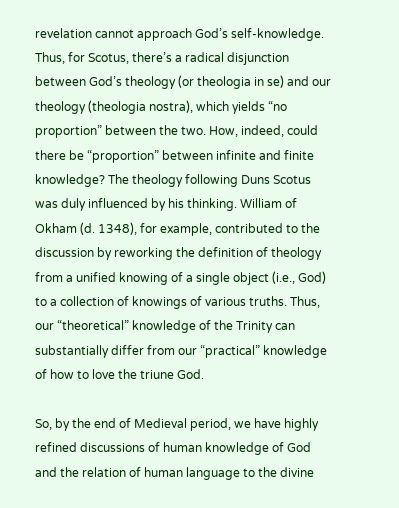revelation cannot approach God’s self-knowledge. Thus, for Scotus, there’s a radical disjunction between God’s theology (or theologia in se) and our theology (theologia nostra), which yields “no proportion” between the two. How, indeed, could there be “proportion” between infinite and finite knowledge? The theology following Duns Scotus was duly influenced by his thinking. William of Okham (d. 1348), for example, contributed to the discussion by reworking the definition of theology from a unified knowing of a single object (i.e., God) to a collection of knowings of various truths. Thus, our “theoretical” knowledge of the Trinity can substantially differ from our “practical” knowledge of how to love the triune God.

So, by the end of Medieval period, we have highly refined discussions of human knowledge of God and the relation of human language to the divine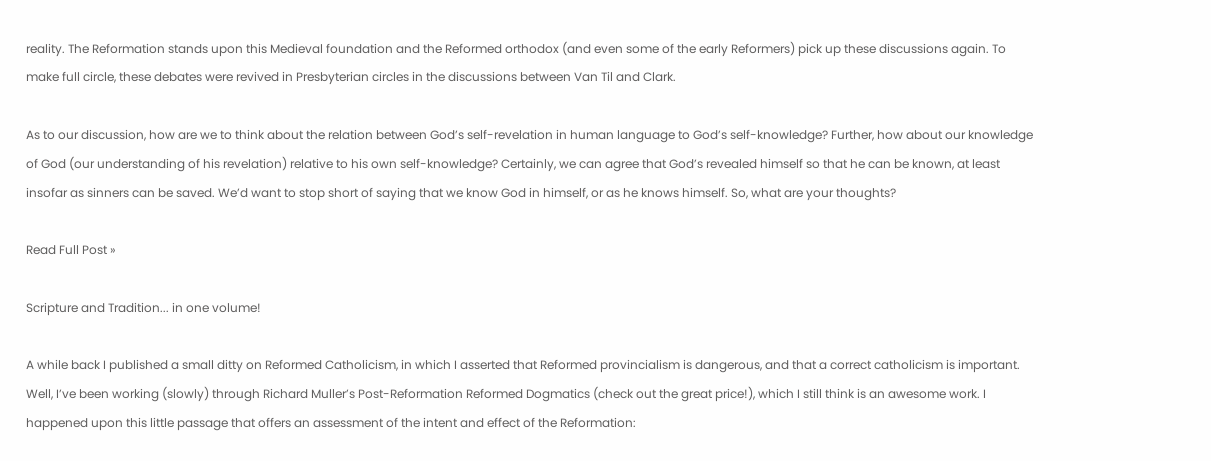reality. The Reformation stands upon this Medieval foundation and the Reformed orthodox (and even some of the early Reformers) pick up these discussions again. To make full circle, these debates were revived in Presbyterian circles in the discussions between Van Til and Clark.

As to our discussion, how are we to think about the relation between God’s self-revelation in human language to God’s self-knowledge? Further, how about our knowledge of God (our understanding of his revelation) relative to his own self-knowledge? Certainly, we can agree that God’s revealed himself so that he can be known, at least insofar as sinners can be saved. We’d want to stop short of saying that we know God in himself, or as he knows himself. So, what are your thoughts?

Read Full Post »

Scripture and Tradition... in one volume!

A while back I published a small ditty on Reformed Catholicism, in which I asserted that Reformed provincialism is dangerous, and that a correct catholicism is important. Well, I’ve been working (slowly) through Richard Muller’s Post-Reformation Reformed Dogmatics (check out the great price!), which I still think is an awesome work. I happened upon this little passage that offers an assessment of the intent and effect of the Reformation: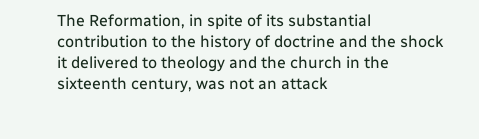The Reformation, in spite of its substantial contribution to the history of doctrine and the shock it delivered to theology and the church in the sixteenth century, was not an attack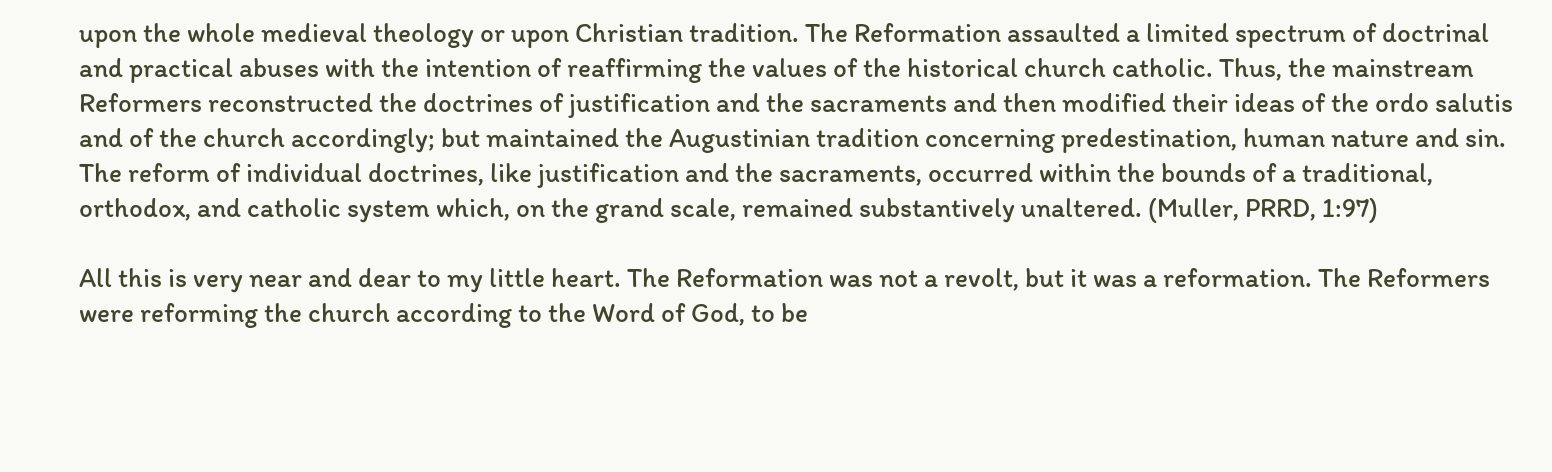upon the whole medieval theology or upon Christian tradition. The Reformation assaulted a limited spectrum of doctrinal and practical abuses with the intention of reaffirming the values of the historical church catholic. Thus, the mainstream Reformers reconstructed the doctrines of justification and the sacraments and then modified their ideas of the ordo salutis and of the church accordingly; but maintained the Augustinian tradition concerning predestination, human nature and sin. The reform of individual doctrines, like justification and the sacraments, occurred within the bounds of a traditional, orthodox, and catholic system which, on the grand scale, remained substantively unaltered. (Muller, PRRD, 1:97)

All this is very near and dear to my little heart. The Reformation was not a revolt, but it was a reformation. The Reformers were reforming the church according to the Word of God, to be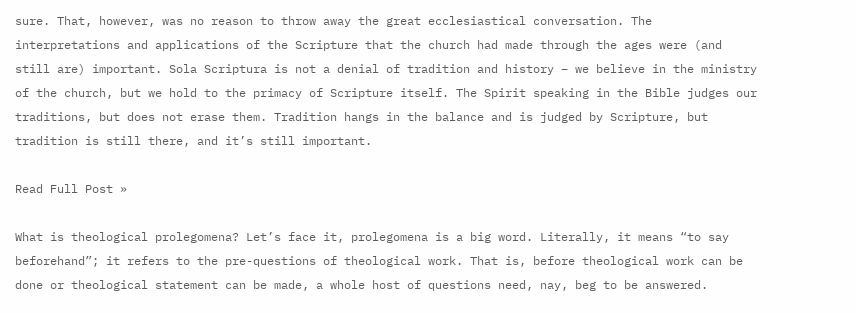sure. That, however, was no reason to throw away the great ecclesiastical conversation. The interpretations and applications of the Scripture that the church had made through the ages were (and still are) important. Sola Scriptura is not a denial of tradition and history – we believe in the ministry of the church, but we hold to the primacy of Scripture itself. The Spirit speaking in the Bible judges our traditions, but does not erase them. Tradition hangs in the balance and is judged by Scripture, but tradition is still there, and it’s still important.

Read Full Post »

What is theological prolegomena? Let’s face it, prolegomena is a big word. Literally, it means “to say beforehand”; it refers to the pre-questions of theological work. That is, before theological work can be done or theological statement can be made, a whole host of questions need, nay, beg to be answered.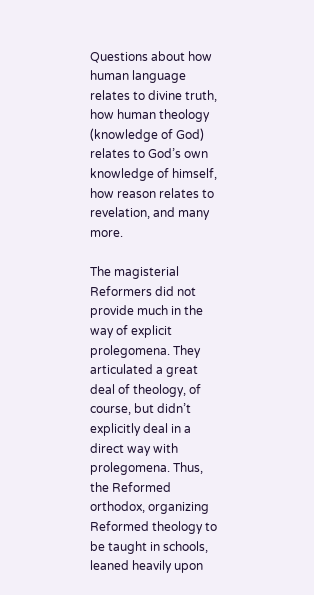Questions about how human language relates to divine truth, how human theology (knowledge of God) relates to God’s own knowledge of himself, how reason relates to revelation, and many more.

The magisterial Reformers did not provide much in the way of explicit prolegomena. They articulated a great deal of theology, of course, but didn’t explicitly deal in a direct way with prolegomena. Thus, the Reformed orthodox, organizing Reformed theology to be taught in schools, leaned heavily upon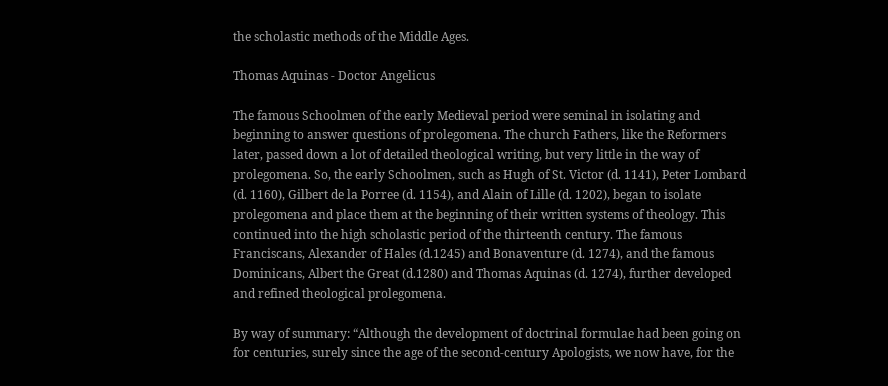the scholastic methods of the Middle Ages.

Thomas Aquinas - Doctor Angelicus

The famous Schoolmen of the early Medieval period were seminal in isolating and beginning to answer questions of prolegomena. The church Fathers, like the Reformers later, passed down a lot of detailed theological writing, but very little in the way of prolegomena. So, the early Schoolmen, such as Hugh of St. Victor (d. 1141), Peter Lombard (d. 1160), Gilbert de la Porree (d. 1154), and Alain of Lille (d. 1202), began to isolate prolegomena and place them at the beginning of their written systems of theology. This continued into the high scholastic period of the thirteenth century. The famous Franciscans, Alexander of Hales (d.1245) and Bonaventure (d. 1274), and the famous Dominicans, Albert the Great (d.1280) and Thomas Aquinas (d. 1274), further developed and refined theological prolegomena.

By way of summary: “Although the development of doctrinal formulae had been going on for centuries, surely since the age of the second-century Apologists, we now have, for the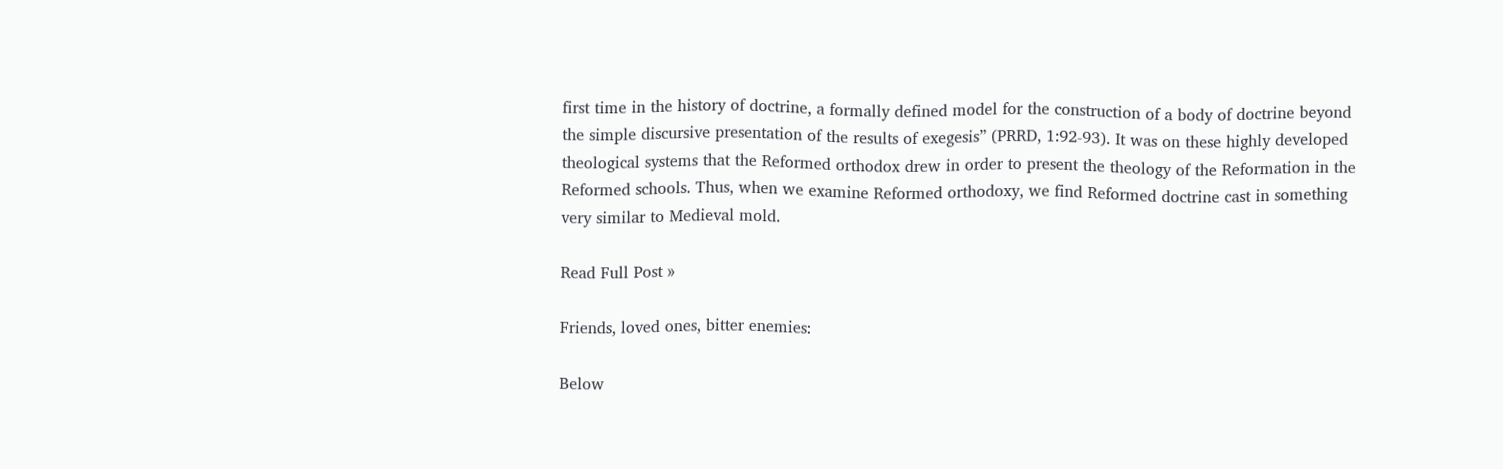first time in the history of doctrine, a formally defined model for the construction of a body of doctrine beyond the simple discursive presentation of the results of exegesis” (PRRD, 1:92-93). It was on these highly developed theological systems that the Reformed orthodox drew in order to present the theology of the Reformation in the Reformed schools. Thus, when we examine Reformed orthodoxy, we find Reformed doctrine cast in something very similar to Medieval mold.

Read Full Post »

Friends, loved ones, bitter enemies:

Below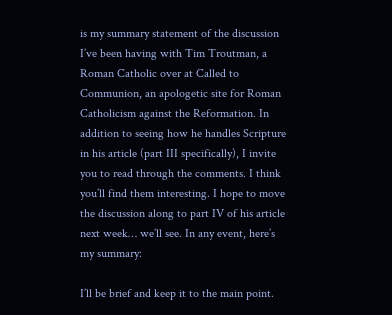is my summary statement of the discussion I’ve been having with Tim Troutman, a Roman Catholic over at Called to Communion, an apologetic site for Roman Catholicism against the Reformation. In addition to seeing how he handles Scripture in his article (part III specifically), I invite you to read through the comments. I think you’ll find them interesting. I hope to move the discussion along to part IV of his article next week… we’ll see. In any event, here’s my summary:

I’ll be brief and keep it to the main point.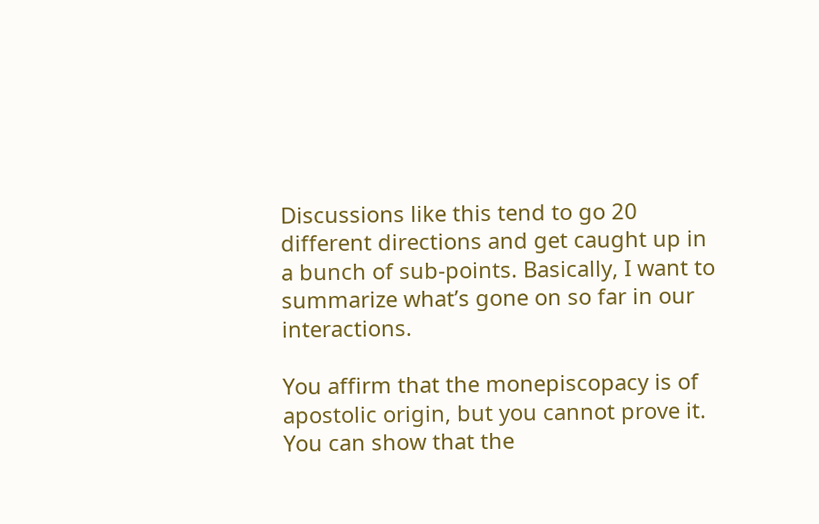Discussions like this tend to go 20 different directions and get caught up in a bunch of sub-points. Basically, I want to summarize what’s gone on so far in our interactions.

You affirm that the monepiscopacy is of apostolic origin, but you cannot prove it. You can show that the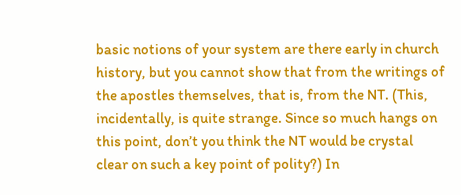basic notions of your system are there early in church history, but you cannot show that from the writings of the apostles themselves, that is, from the NT. (This, incidentally, is quite strange. Since so much hangs on this point, don’t you think the NT would be crystal clear on such a key point of polity?) In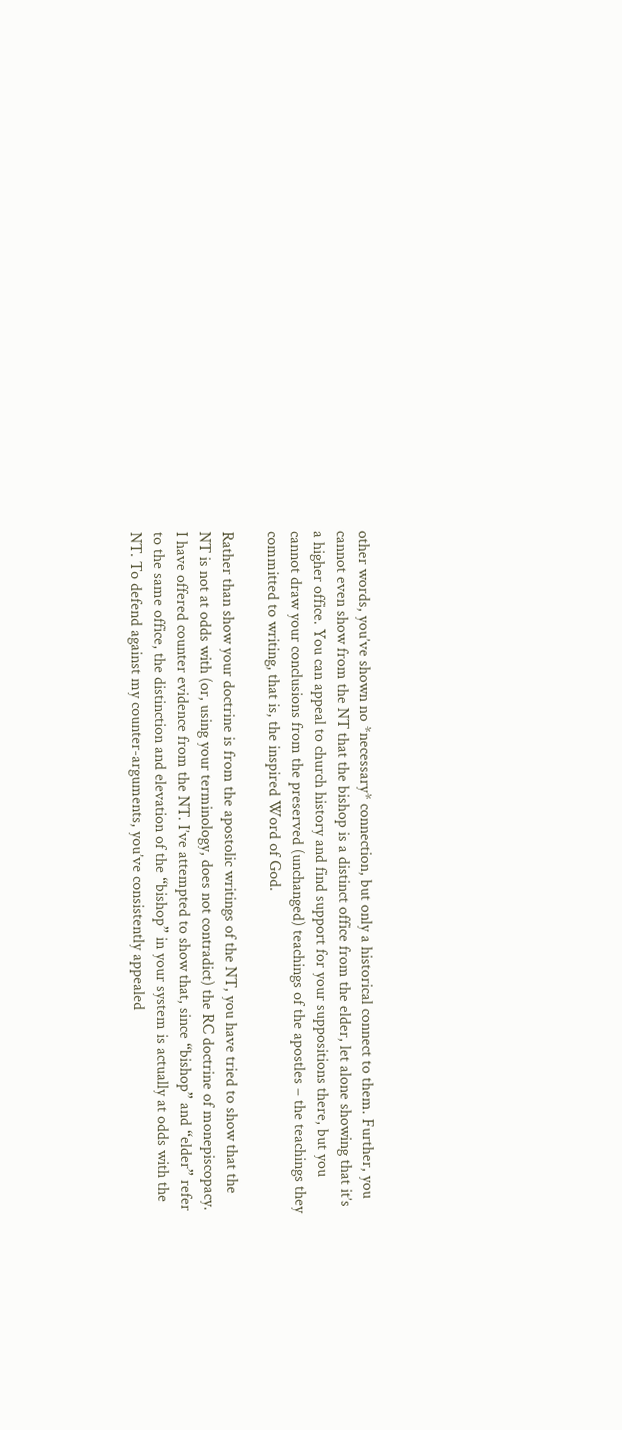other words, you’ve shown no *necessary* connection, but only a historical connect to them. Further, you cannot even show from the NT that the bishop is a distinct office from the elder, let alone showing that it’s a higher office. You can appeal to church history and find support for your suppositions there, but you cannot draw your conclusions from the preserved (unchanged) teachings of the apostles – the teachings they committed to writing, that is, the inspired Word of God.

Rather than show your doctrine is from the apostolic writings of the NT, you have tried to show that the NT is not at odds with (or, using your terminology, does not contradict) the RC doctrine of monepiscopacy. I have offered counter evidence from the NT. I’ve attempted to show that, since “bishop” and “elder” refer to the same office, the distinction and elevation of the “bishop” in your system is actually at odds with the NT. To defend against my counter-arguments, you’ve consistently appealed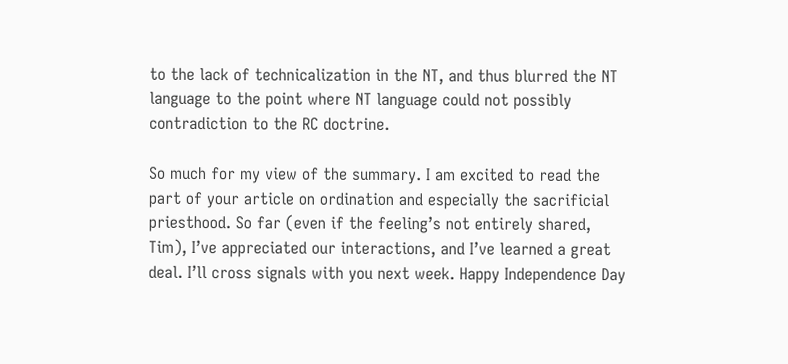to the lack of technicalization in the NT, and thus blurred the NT language to the point where NT language could not possibly contradiction to the RC doctrine.

So much for my view of the summary. I am excited to read the part of your article on ordination and especially the sacrificial priesthood. So far (even if the feeling’s not entirely shared, Tim), I’ve appreciated our interactions, and I’ve learned a great deal. I’ll cross signals with you next week. Happy Independence Day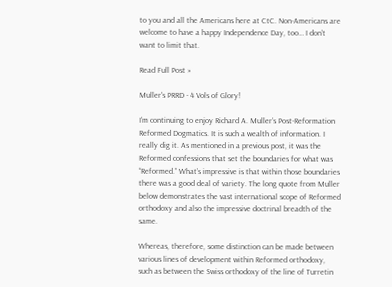to you and all the Americans here at CtC. Non-Americans are welcome to have a happy Independence Day, too… I don’t want to limit that.

Read Full Post »

Muller's PRRD - 4 Vols of Glory!

I’m continuing to enjoy Richard A. Muller’s Post-Reformation Reformed Dogmatics. It is such a wealth of information. I really dig it. As mentioned in a previous post, it was the Reformed confessions that set the boundaries for what was “Reformed.” What’s impressive is that within those boundaries there was a good deal of variety. The long quote from Muller below demonstrates the vast international scope of Reformed orthodoxy and also the impressive doctrinal breadth of the same.

Whereas, therefore, some distinction can be made between various lines of development within Reformed orthodoxy, such as between the Swiss orthodoxy of the line of Turretin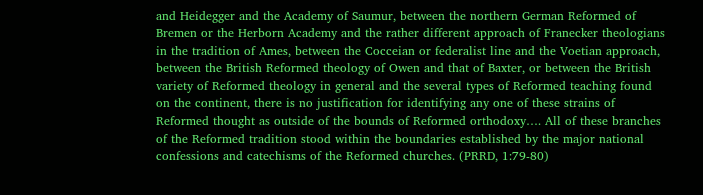and Heidegger and the Academy of Saumur, between the northern German Reformed of Bremen or the Herborn Academy and the rather different approach of Franecker theologians in the tradition of Ames, between the Cocceian or federalist line and the Voetian approach, between the British Reformed theology of Owen and that of Baxter, or between the British variety of Reformed theology in general and the several types of Reformed teaching found on the continent, there is no justification for identifying any one of these strains of Reformed thought as outside of the bounds of Reformed orthodoxy…. All of these branches of the Reformed tradition stood within the boundaries established by the major national confessions and catechisms of the Reformed churches. (PRRD, 1:79-80)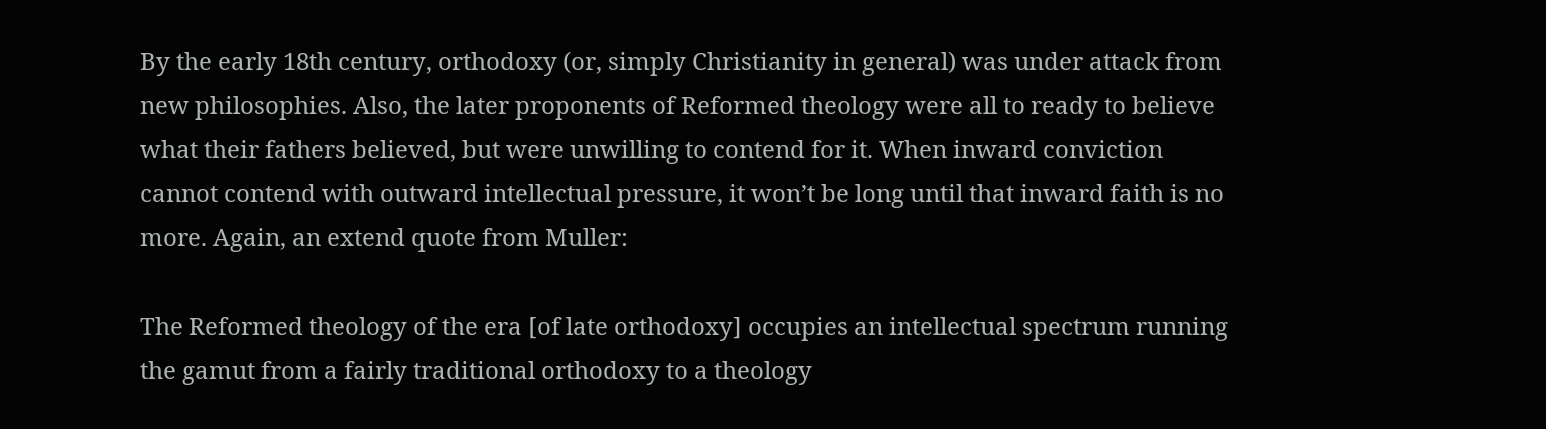By the early 18th century, orthodoxy (or, simply Christianity in general) was under attack from new philosophies. Also, the later proponents of Reformed theology were all to ready to believe what their fathers believed, but were unwilling to contend for it. When inward conviction cannot contend with outward intellectual pressure, it won’t be long until that inward faith is no more. Again, an extend quote from Muller:

The Reformed theology of the era [of late orthodoxy] occupies an intellectual spectrum running the gamut from a fairly traditional orthodoxy to a theology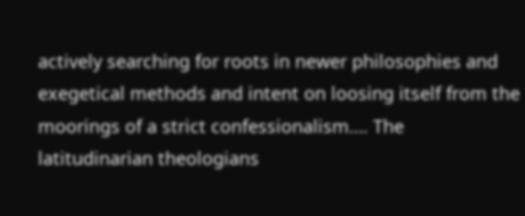actively searching for roots in newer philosophies and exegetical methods and intent on loosing itself from the moorings of a strict confessionalism…. The latitudinarian theologians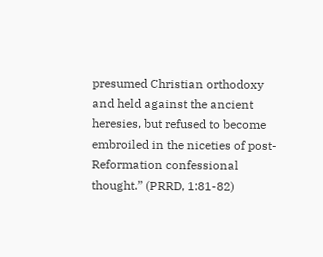presumed Christian orthodoxy and held against the ancient heresies, but refused to become embroiled in the niceties of post-Reformation confessional thought.” (PRRD, 1:81-82)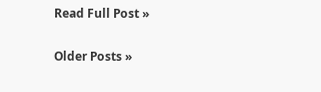Read Full Post »

Older Posts »